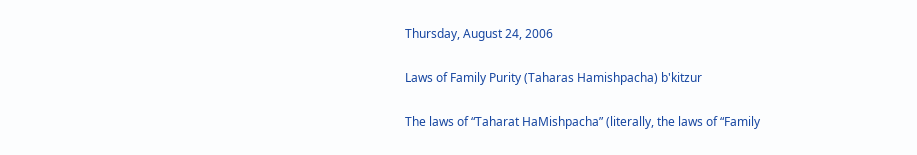Thursday, August 24, 2006

Laws of Family Purity (Taharas Hamishpacha) b'kitzur

The laws of “Taharat HaMishpacha” (literally, the laws of “Family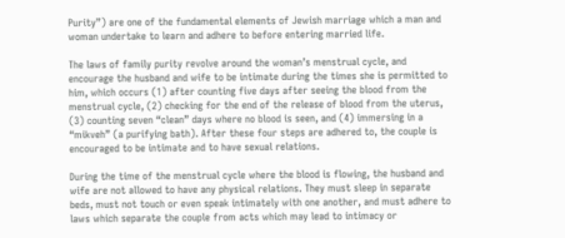Purity”) are one of the fundamental elements of Jewish marriage which a man and woman undertake to learn and adhere to before entering married life.

The laws of family purity revolve around the woman’s menstrual cycle, and encourage the husband and wife to be intimate during the times she is permitted to him, which occurs (1) after counting five days after seeing the blood from the menstrual cycle, (2) checking for the end of the release of blood from the uterus, (3) counting seven “clean” days where no blood is seen, and (4) immersing in a “mikveh” (a purifying bath). After these four steps are adhered to, the couple is encouraged to be intimate and to have sexual relations.

During the time of the menstrual cycle where the blood is flowing, the husband and wife are not allowed to have any physical relations. They must sleep in separate beds, must not touch or even speak intimately with one another, and must adhere to laws which separate the couple from acts which may lead to intimacy or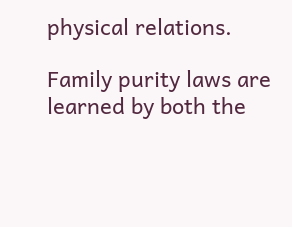physical relations.

Family purity laws are learned by both the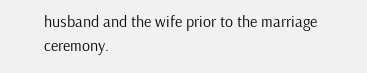husband and the wife prior to the marriage ceremony.